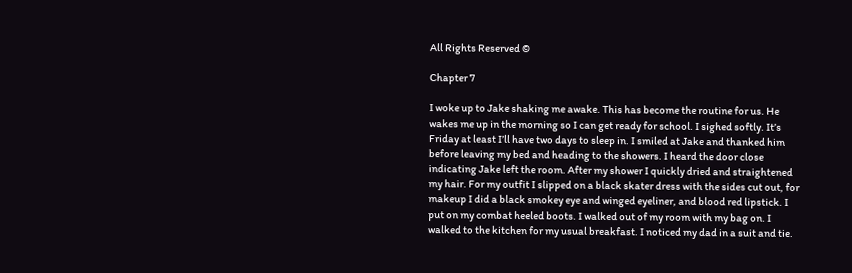All Rights Reserved ©

Chapter 7

I woke up to Jake shaking me awake. This has become the routine for us. He wakes me up in the morning so I can get ready for school. I sighed softly. It’s Friday at least I’ll have two days to sleep in. I smiled at Jake and thanked him before leaving my bed and heading to the showers. I heard the door close indicating Jake left the room. After my shower I quickly dried and straightened my hair. For my outfit I slipped on a black skater dress with the sides cut out, for makeup I did a black smokey eye and winged eyeliner, and blood red lipstick. I put on my combat heeled boots. I walked out of my room with my bag on. I walked to the kitchen for my usual breakfast. I noticed my dad in a suit and tie.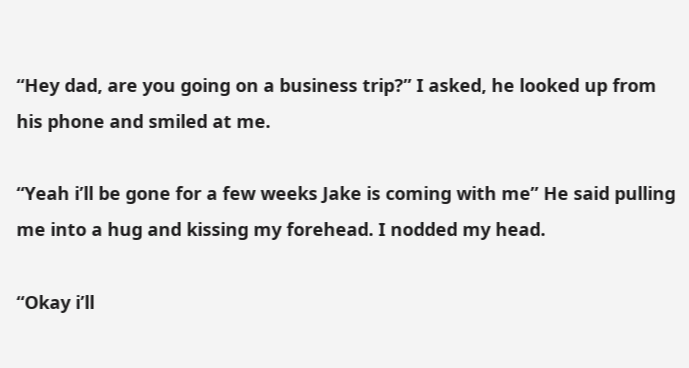“Hey dad, are you going on a business trip?” I asked, he looked up from his phone and smiled at me.

“Yeah i’ll be gone for a few weeks Jake is coming with me” He said pulling me into a hug and kissing my forehead. I nodded my head.

“Okay i’ll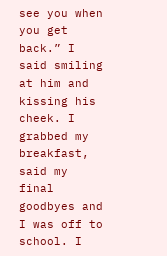see you when you get back.” I said smiling at him and kissing his cheek. I grabbed my breakfast, said my final goodbyes and I was off to school. I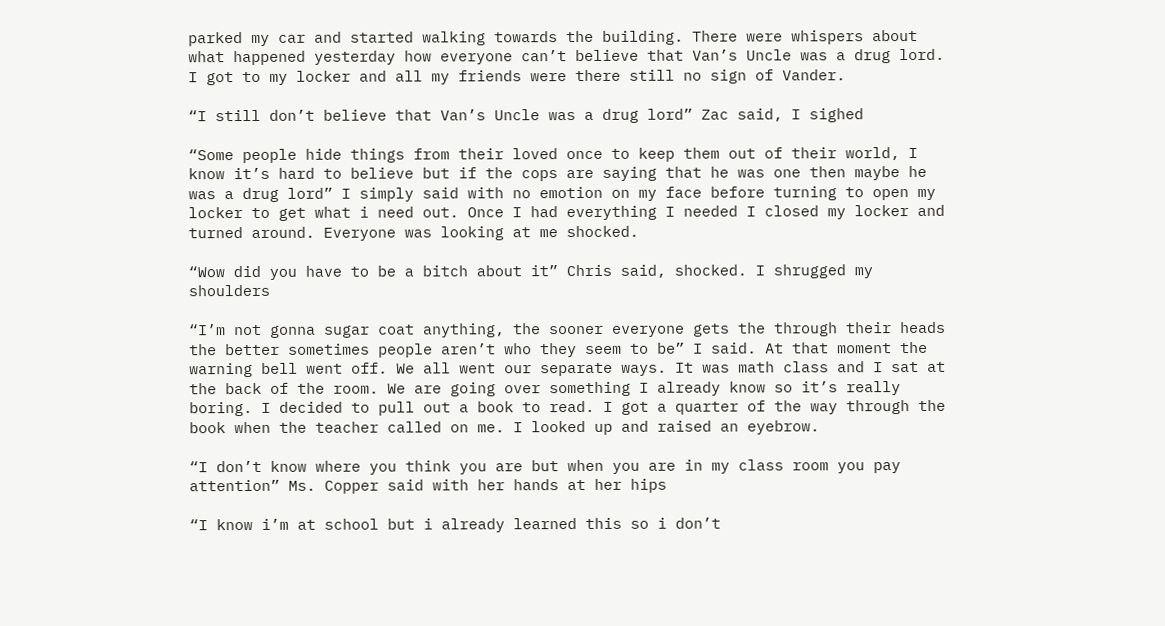parked my car and started walking towards the building. There were whispers about what happened yesterday how everyone can’t believe that Van’s Uncle was a drug lord. I got to my locker and all my friends were there still no sign of Vander.

“I still don’t believe that Van’s Uncle was a drug lord” Zac said, I sighed

“Some people hide things from their loved once to keep them out of their world, I know it’s hard to believe but if the cops are saying that he was one then maybe he was a drug lord” I simply said with no emotion on my face before turning to open my locker to get what i need out. Once I had everything I needed I closed my locker and turned around. Everyone was looking at me shocked.

“Wow did you have to be a bitch about it” Chris said, shocked. I shrugged my shoulders

“I’m not gonna sugar coat anything, the sooner everyone gets the through their heads the better sometimes people aren’t who they seem to be” I said. At that moment the warning bell went off. We all went our separate ways. It was math class and I sat at the back of the room. We are going over something I already know so it’s really boring. I decided to pull out a book to read. I got a quarter of the way through the book when the teacher called on me. I looked up and raised an eyebrow.

“I don’t know where you think you are but when you are in my class room you pay attention” Ms. Copper said with her hands at her hips

“I know i’m at school but i already learned this so i don’t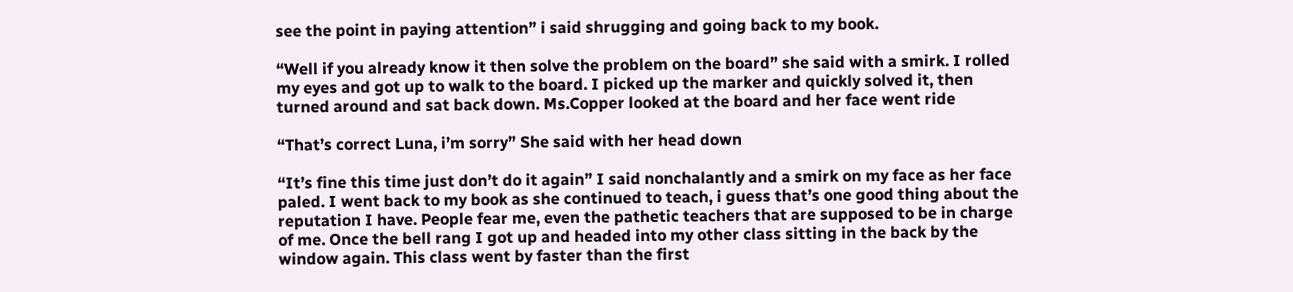see the point in paying attention” i said shrugging and going back to my book.

“Well if you already know it then solve the problem on the board” she said with a smirk. I rolled my eyes and got up to walk to the board. I picked up the marker and quickly solved it, then turned around and sat back down. Ms.Copper looked at the board and her face went ride

“That’s correct Luna, i’m sorry” She said with her head down

“It’s fine this time just don’t do it again” I said nonchalantly and a smirk on my face as her face paled. I went back to my book as she continued to teach, i guess that’s one good thing about the reputation I have. People fear me, even the pathetic teachers that are supposed to be in charge of me. Once the bell rang I got up and headed into my other class sitting in the back by the window again. This class went by faster than the first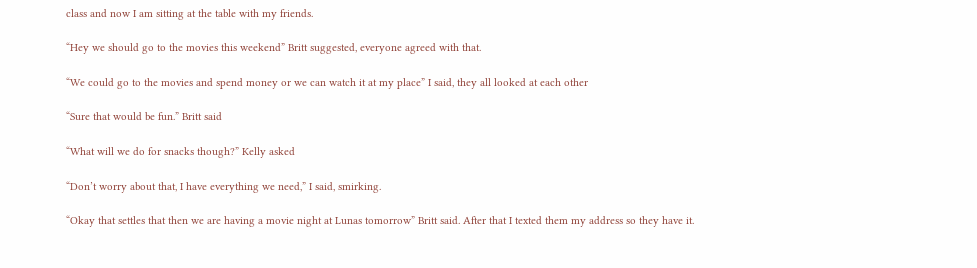class and now I am sitting at the table with my friends.

“Hey we should go to the movies this weekend” Britt suggested, everyone agreed with that.

“We could go to the movies and spend money or we can watch it at my place” I said, they all looked at each other

“Sure that would be fun.” Britt said

“What will we do for snacks though?” Kelly asked

“Don’t worry about that, I have everything we need,” I said, smirking.

“Okay that settles that then we are having a movie night at Lunas tomorrow” Britt said. After that I texted them my address so they have it.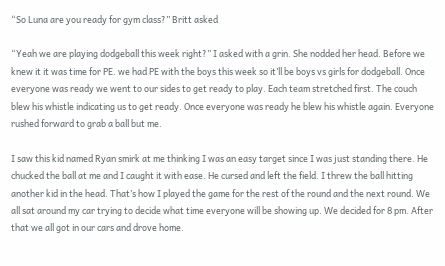“So Luna are you ready for gym class?” Britt asked

“Yeah we are playing dodgeball this week right?” I asked with a grin. She nodded her head. Before we knew it it was time for PE. we had PE with the boys this week so it’ll be boys vs girls for dodgeball. Once everyone was ready we went to our sides to get ready to play. Each team stretched first. The couch blew his whistle indicating us to get ready. Once everyone was ready he blew his whistle again. Everyone rushed forward to grab a ball but me.

I saw this kid named Ryan smirk at me thinking I was an easy target since I was just standing there. He chucked the ball at me and I caught it with ease. He cursed and left the field. I threw the ball hitting another kid in the head. That’s how I played the game for the rest of the round and the next round. We all sat around my car trying to decide what time everyone will be showing up. We decided for 8 pm. After that we all got in our cars and drove home.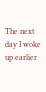The next day I woke up earlier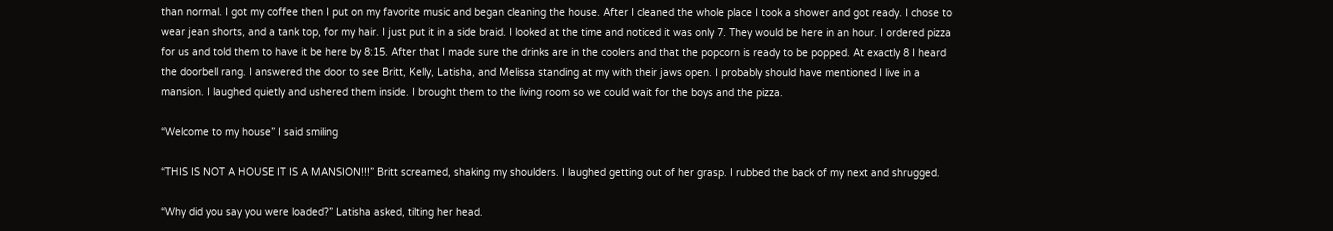than normal. I got my coffee then I put on my favorite music and began cleaning the house. After I cleaned the whole place I took a shower and got ready. I chose to wear jean shorts, and a tank top, for my hair. I just put it in a side braid. I looked at the time and noticed it was only 7. They would be here in an hour. I ordered pizza for us and told them to have it be here by 8:15. After that I made sure the drinks are in the coolers and that the popcorn is ready to be popped. At exactly 8 I heard the doorbell rang. I answered the door to see Britt, Kelly, Latisha, and Melissa standing at my with their jaws open. I probably should have mentioned I live in a mansion. I laughed quietly and ushered them inside. I brought them to the living room so we could wait for the boys and the pizza.

“Welcome to my house” I said smiling

“THIS IS NOT A HOUSE IT IS A MANSION!!!” Britt screamed, shaking my shoulders. I laughed getting out of her grasp. I rubbed the back of my next and shrugged.

“Why did you say you were loaded?” Latisha asked, tilting her head.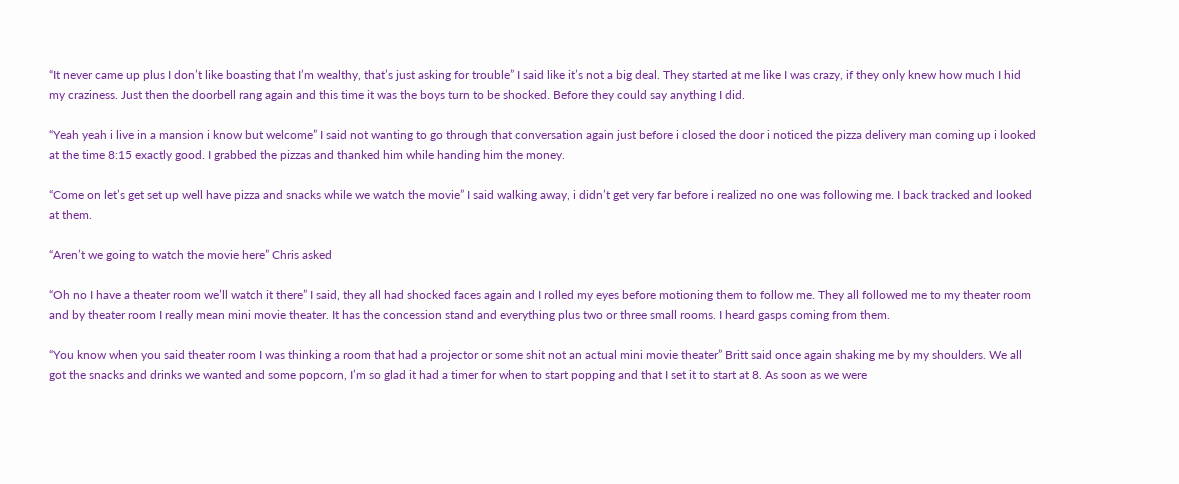“It never came up plus I don’t like boasting that I’m wealthy, that’s just asking for trouble” I said like it’s not a big deal. They started at me like I was crazy, if they only knew how much I hid my craziness. Just then the doorbell rang again and this time it was the boys turn to be shocked. Before they could say anything I did.

“Yeah yeah i live in a mansion i know but welcome” I said not wanting to go through that conversation again just before i closed the door i noticed the pizza delivery man coming up i looked at the time 8:15 exactly good. I grabbed the pizzas and thanked him while handing him the money.

“Come on let’s get set up well have pizza and snacks while we watch the movie” I said walking away, i didn’t get very far before i realized no one was following me. I back tracked and looked at them.

“Aren’t we going to watch the movie here” Chris asked

“Oh no I have a theater room we’ll watch it there” I said, they all had shocked faces again and I rolled my eyes before motioning them to follow me. They all followed me to my theater room and by theater room I really mean mini movie theater. It has the concession stand and everything plus two or three small rooms. I heard gasps coming from them.

“You know when you said theater room I was thinking a room that had a projector or some shit not an actual mini movie theater” Britt said once again shaking me by my shoulders. We all got the snacks and drinks we wanted and some popcorn, I’m so glad it had a timer for when to start popping and that I set it to start at 8. As soon as we were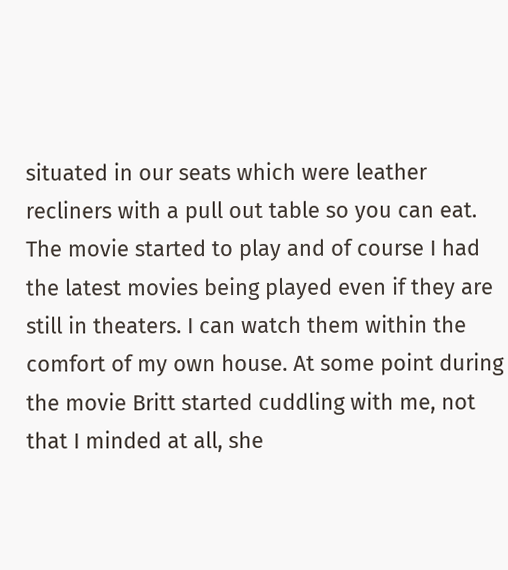situated in our seats which were leather recliners with a pull out table so you can eat. The movie started to play and of course I had the latest movies being played even if they are still in theaters. I can watch them within the comfort of my own house. At some point during the movie Britt started cuddling with me, not that I minded at all, she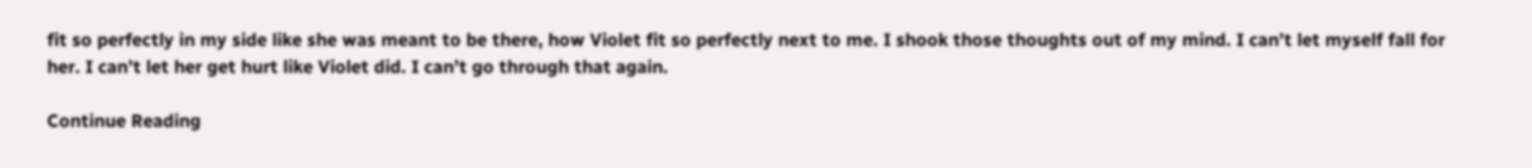fit so perfectly in my side like she was meant to be there, how Violet fit so perfectly next to me. I shook those thoughts out of my mind. I can’t let myself fall for her. I can’t let her get hurt like Violet did. I can’t go through that again.

Continue Reading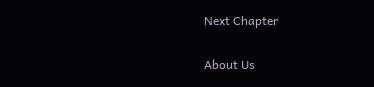Next Chapter

About Us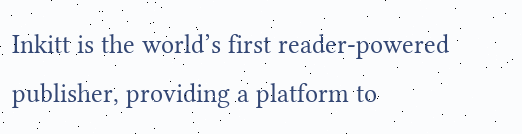Inkitt is the world’s first reader-powered publisher, providing a platform to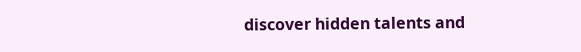discover hidden talents and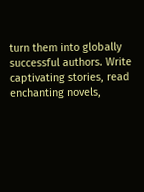turn them into globally successful authors. Write captivating stories, read enchanting novels,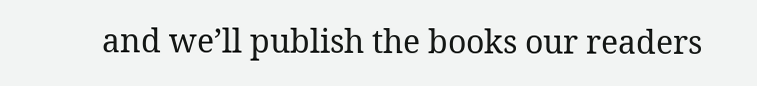and we’ll publish the books our readers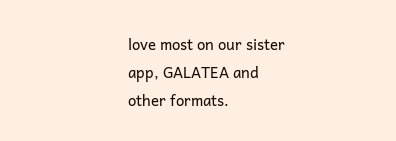love most on our sister app, GALATEA and other formats.